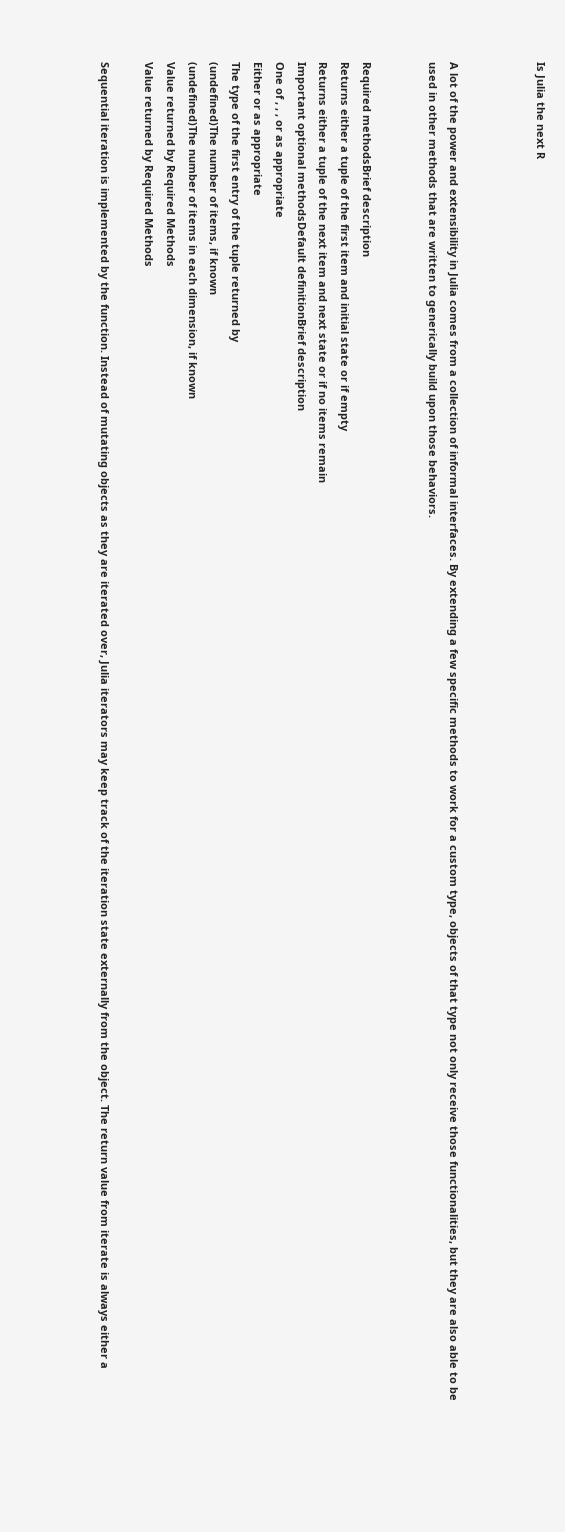Is Julia the next R



A lot of the power and extensibility in Julia comes from a collection of informal interfaces. By extending a few specific methods to work for a custom type, objects of that type not only receive those functionalities, but they are also able to be used in other methods that are written to generically build upon those behaviors.


Required methodsBrief description
Returns either a tuple of the first item and initial state or if empty
Returns either a tuple of the next item and next state or if no items remain
Important optional methodsDefault definitionBrief description
One of , , , or as appropriate
Either or as appropriate
The type of the first entry of the tuple returned by
(undefined)The number of items, if known
(undefined)The number of items in each dimension, if known
Value returned by Required Methods
Value returned by Required Methods

Sequential iteration is implemented by the function. Instead of mutating objects as they are iterated over, Julia iterators may keep track of the iteration state externally from the object. The return value from iterate is always either a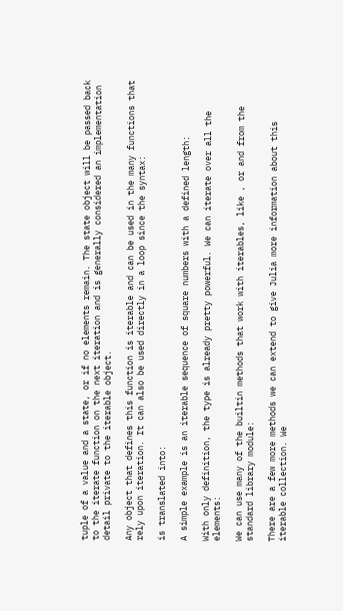tuple of a value and a state, or if no elements remain. The state object will be passed back to the iterate function on the next iteration and is generally considered an implementation detail private to the iterable object.

Any object that defines this function is iterable and can be used in the many functions that rely upon iteration. It can also be used directly in a loop since the syntax:

is translated into:

A simple example is an iterable sequence of square numbers with a defined length:

With only definition, the type is already pretty powerful. We can iterate over all the elements:

We can use many of the builtin methods that work with iterables, like , or and from the standard library module:

There are a few more methods we can extend to give Julia more information about this iterable collection. We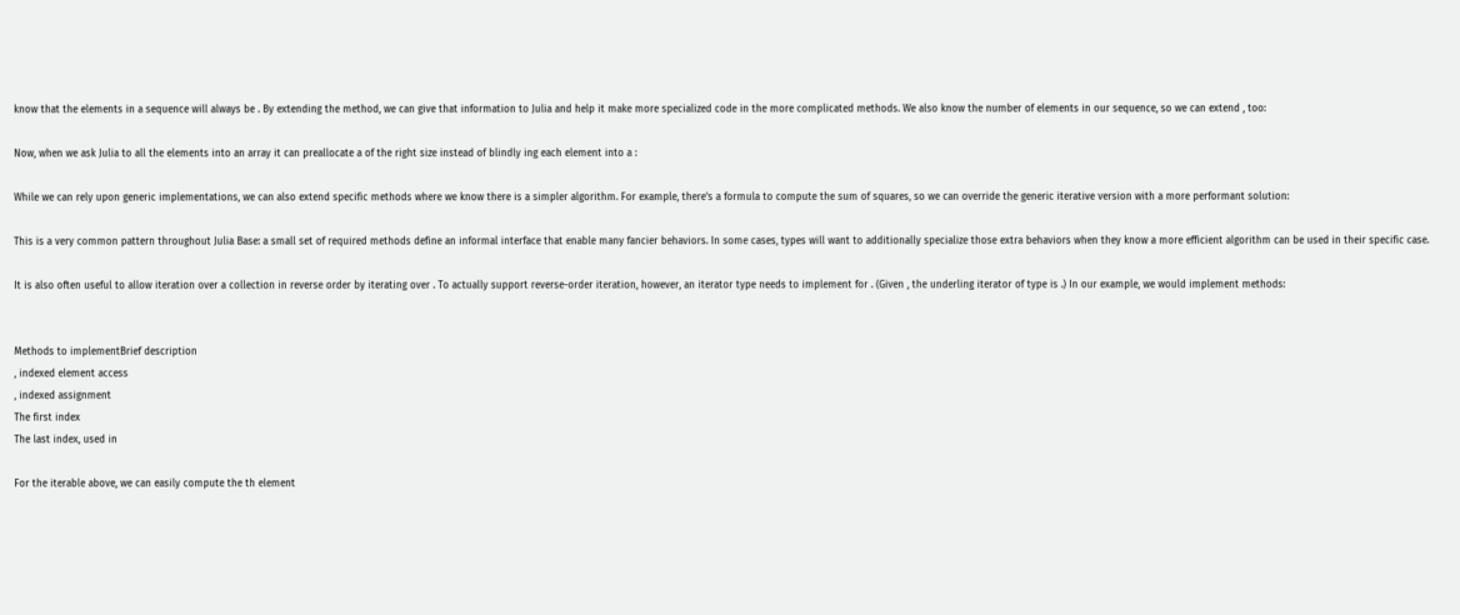know that the elements in a sequence will always be . By extending the method, we can give that information to Julia and help it make more specialized code in the more complicated methods. We also know the number of elements in our sequence, so we can extend , too:

Now, when we ask Julia to all the elements into an array it can preallocate a of the right size instead of blindly ing each element into a :

While we can rely upon generic implementations, we can also extend specific methods where we know there is a simpler algorithm. For example, there's a formula to compute the sum of squares, so we can override the generic iterative version with a more performant solution:

This is a very common pattern throughout Julia Base: a small set of required methods define an informal interface that enable many fancier behaviors. In some cases, types will want to additionally specialize those extra behaviors when they know a more efficient algorithm can be used in their specific case.

It is also often useful to allow iteration over a collection in reverse order by iterating over . To actually support reverse-order iteration, however, an iterator type needs to implement for . (Given , the underling iterator of type is .) In our example, we would implement methods:


Methods to implementBrief description
, indexed element access
, indexed assignment
The first index
The last index, used in

For the iterable above, we can easily compute the th element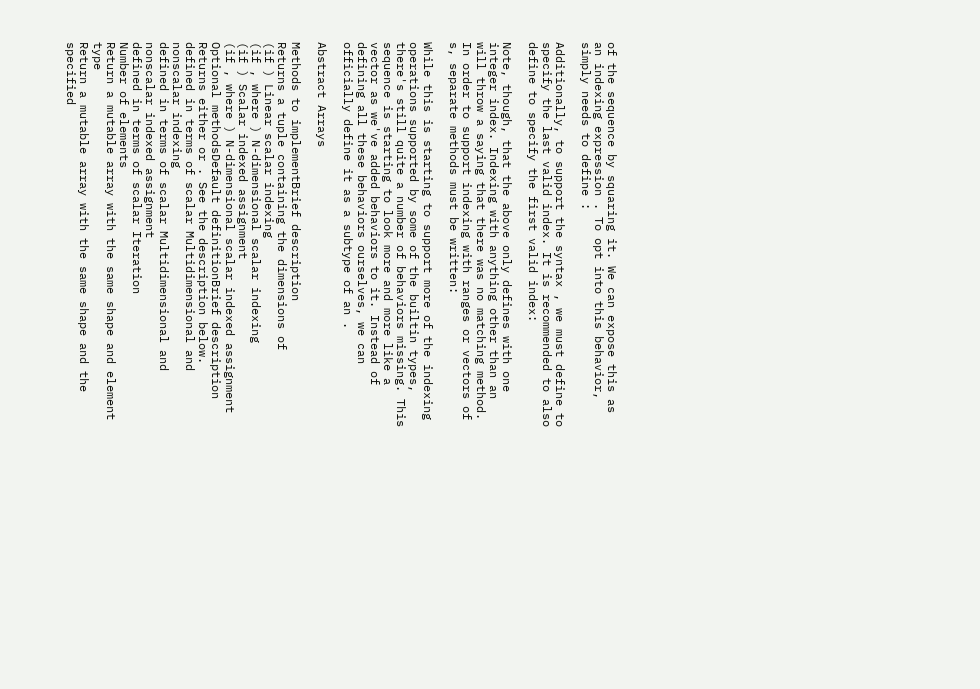of the sequence by squaring it. We can expose this as an indexing expression . To opt into this behavior, simply needs to define :

Additionally, to support the syntax , we must define to specify the last valid index. It is recommended to also define to specify the first valid index:

Note, though, that the above only defines with one integer index. Indexing with anything other than an will throw a saying that there was no matching method. In order to support indexing with ranges or vectors of s, separate methods must be written:

While this is starting to support more of the indexing operations supported by some of the builtin types, there's still quite a number of behaviors missing. This sequence is starting to look more and more like a vector as we've added behaviors to it. Instead of defining all these behaviors ourselves, we can officially define it as a subtype of an .

Abstract Arrays

Methods to implementBrief description
Returns a tuple containing the dimensions of
(if ) Linear scalar indexing
(if , where ) N-dimensional scalar indexing
(if ) Scalar indexed assignment
(if , where ) N-dimensional scalar indexed assignment
Optional methodsDefault definitionBrief description
Returns either or . See the description below.
defined in terms of scalar Multidimensional and nonscalar indexing
defined in terms of scalar Multidimensional and nonscalar indexed assignment
defined in terms of scalar Iteration
Number of elements
Return a mutable array with the same shape and element type
Return a mutable array with the same shape and the specified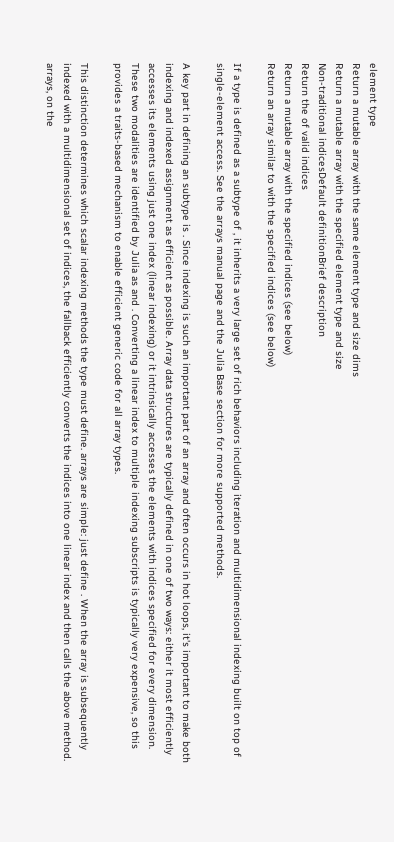element type
Return a mutable array with the same element type and size dims
Return a mutable array with the specified element type and size
Non-traditional indicesDefault definitionBrief description
Return the of valid indices
Return a mutable array with the specified indices (see below)
Return an array similar to with the specified indices (see below)

If a type is defined as a subtype of , it inherits a very large set of rich behaviors including iteration and multidimensional indexing built on top of single-element access. See the arrays manual page and the Julia Base section for more supported methods.

A key part in defining an subtype is . Since indexing is such an important part of an array and often occurs in hot loops, it's important to make both indexing and indexed assignment as efficient as possible. Array data structures are typically defined in one of two ways: either it most efficiently accesses its elements using just one index (linear indexing) or it intrinsically accesses the elements with indices specified for every dimension. These two modalities are identified by Julia as and . Converting a linear index to multiple indexing subscripts is typically very expensive, so this provides a traits-based mechanism to enable efficient generic code for all array types.

This distinction determines which scalar indexing methods the type must define. arrays are simple: just define . When the array is subsequently indexed with a multidimensional set of indices, the fallback efficiently converts the indices into one linear index and then calls the above method. arrays, on the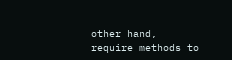other hand, require methods to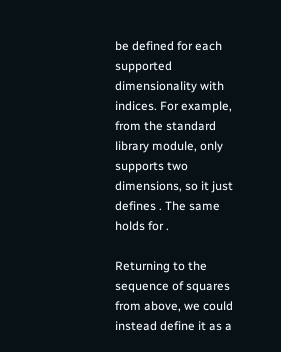be defined for each supported dimensionality with indices. For example, from the standard library module, only supports two dimensions, so it just defines . The same holds for .

Returning to the sequence of squares from above, we could instead define it as a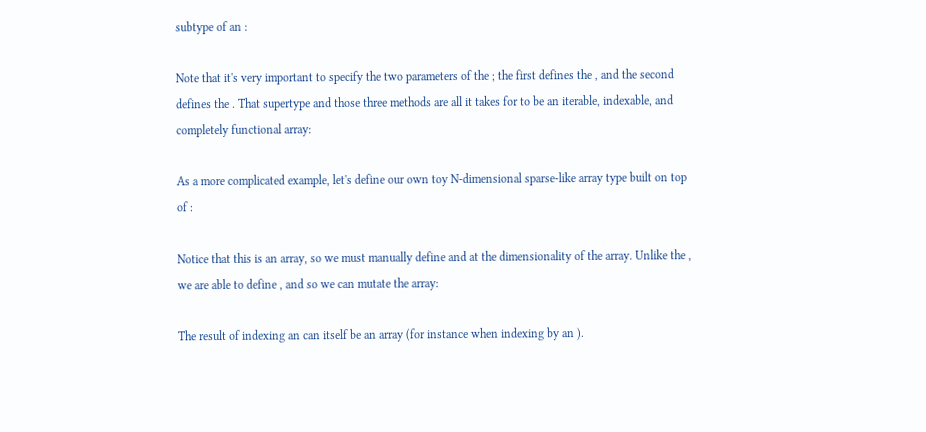subtype of an :

Note that it's very important to specify the two parameters of the ; the first defines the , and the second defines the . That supertype and those three methods are all it takes for to be an iterable, indexable, and completely functional array:

As a more complicated example, let's define our own toy N-dimensional sparse-like array type built on top of :

Notice that this is an array, so we must manually define and at the dimensionality of the array. Unlike the , we are able to define , and so we can mutate the array:

The result of indexing an can itself be an array (for instance when indexing by an ).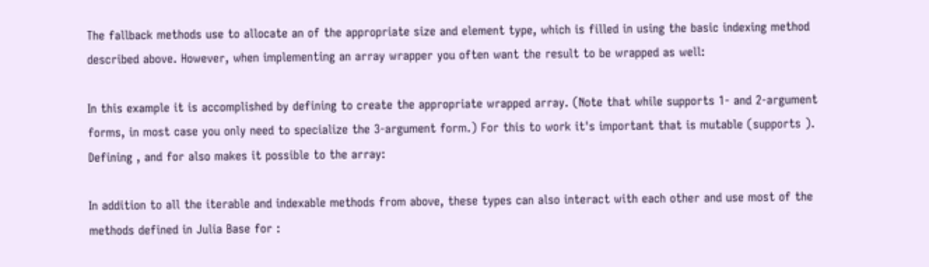The fallback methods use to allocate an of the appropriate size and element type, which is filled in using the basic indexing method described above. However, when implementing an array wrapper you often want the result to be wrapped as well:

In this example it is accomplished by defining to create the appropriate wrapped array. (Note that while supports 1- and 2-argument forms, in most case you only need to specialize the 3-argument form.) For this to work it's important that is mutable (supports ). Defining , and for also makes it possible to the array:

In addition to all the iterable and indexable methods from above, these types can also interact with each other and use most of the methods defined in Julia Base for :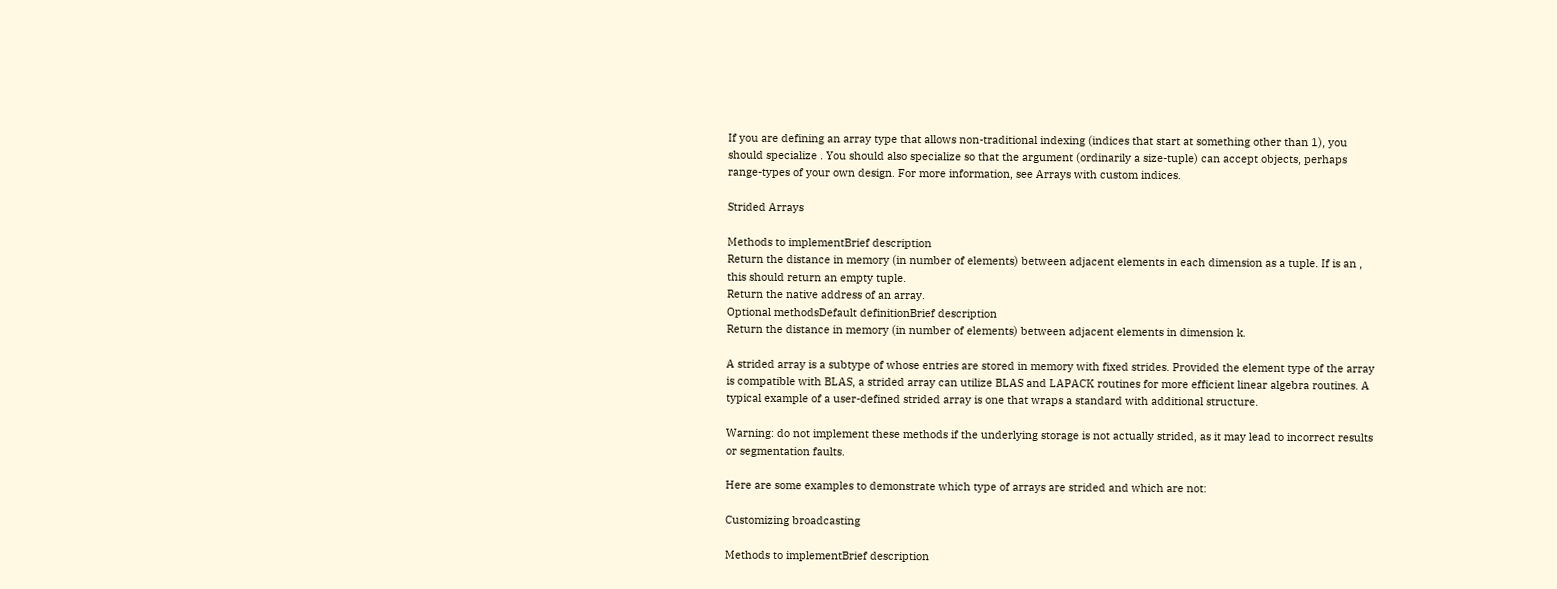If you are defining an array type that allows non-traditional indexing (indices that start at something other than 1), you should specialize . You should also specialize so that the argument (ordinarily a size-tuple) can accept objects, perhaps range-types of your own design. For more information, see Arrays with custom indices.

Strided Arrays

Methods to implementBrief description
Return the distance in memory (in number of elements) between adjacent elements in each dimension as a tuple. If is an , this should return an empty tuple.
Return the native address of an array.
Optional methodsDefault definitionBrief description
Return the distance in memory (in number of elements) between adjacent elements in dimension k.

A strided array is a subtype of whose entries are stored in memory with fixed strides. Provided the element type of the array is compatible with BLAS, a strided array can utilize BLAS and LAPACK routines for more efficient linear algebra routines. A typical example of a user-defined strided array is one that wraps a standard with additional structure.

Warning: do not implement these methods if the underlying storage is not actually strided, as it may lead to incorrect results or segmentation faults.

Here are some examples to demonstrate which type of arrays are strided and which are not:

Customizing broadcasting

Methods to implementBrief description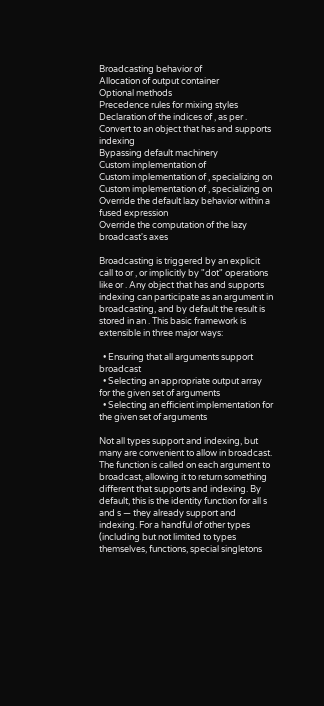Broadcasting behavior of
Allocation of output container
Optional methods
Precedence rules for mixing styles
Declaration of the indices of , as per .
Convert to an object that has and supports indexing
Bypassing default machinery
Custom implementation of
Custom implementation of , specializing on
Custom implementation of , specializing on
Override the default lazy behavior within a fused expression
Override the computation of the lazy broadcast's axes

Broadcasting is triggered by an explicit call to or , or implicitly by "dot" operations like or . Any object that has and supports indexing can participate as an argument in broadcasting, and by default the result is stored in an . This basic framework is extensible in three major ways:

  • Ensuring that all arguments support broadcast
  • Selecting an appropriate output array for the given set of arguments
  • Selecting an efficient implementation for the given set of arguments

Not all types support and indexing, but many are convenient to allow in broadcast. The function is called on each argument to broadcast, allowing it to return something different that supports and indexing. By default, this is the identity function for all s and s — they already support and indexing. For a handful of other types (including but not limited to types themselves, functions, special singletons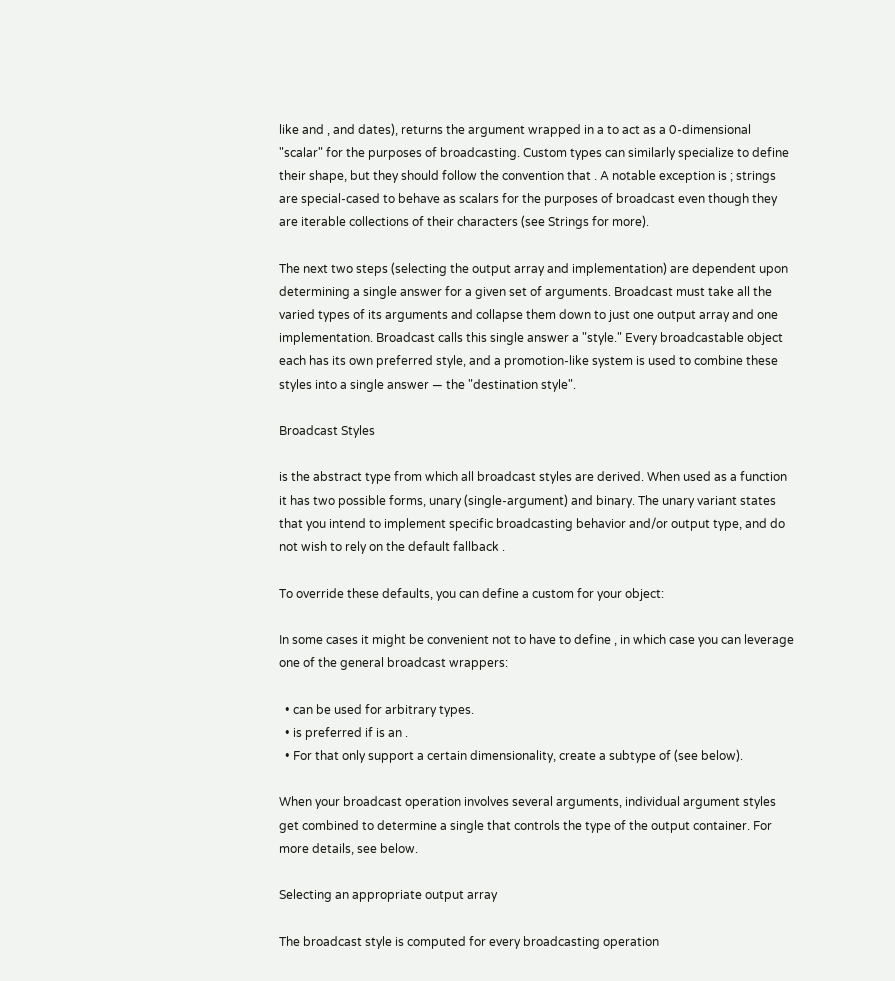like and , and dates), returns the argument wrapped in a to act as a 0-dimensional "scalar" for the purposes of broadcasting. Custom types can similarly specialize to define their shape, but they should follow the convention that . A notable exception is ; strings are special-cased to behave as scalars for the purposes of broadcast even though they are iterable collections of their characters (see Strings for more).

The next two steps (selecting the output array and implementation) are dependent upon determining a single answer for a given set of arguments. Broadcast must take all the varied types of its arguments and collapse them down to just one output array and one implementation. Broadcast calls this single answer a "style." Every broadcastable object each has its own preferred style, and a promotion-like system is used to combine these styles into a single answer — the "destination style".

Broadcast Styles

is the abstract type from which all broadcast styles are derived. When used as a function it has two possible forms, unary (single-argument) and binary. The unary variant states that you intend to implement specific broadcasting behavior and/or output type, and do not wish to rely on the default fallback .

To override these defaults, you can define a custom for your object:

In some cases it might be convenient not to have to define , in which case you can leverage one of the general broadcast wrappers:

  • can be used for arbitrary types.
  • is preferred if is an .
  • For that only support a certain dimensionality, create a subtype of (see below).

When your broadcast operation involves several arguments, individual argument styles get combined to determine a single that controls the type of the output container. For more details, see below.

Selecting an appropriate output array

The broadcast style is computed for every broadcasting operation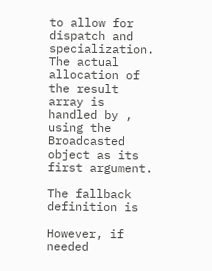to allow for dispatch and specialization. The actual allocation of the result array is handled by , using the Broadcasted object as its first argument.

The fallback definition is

However, if needed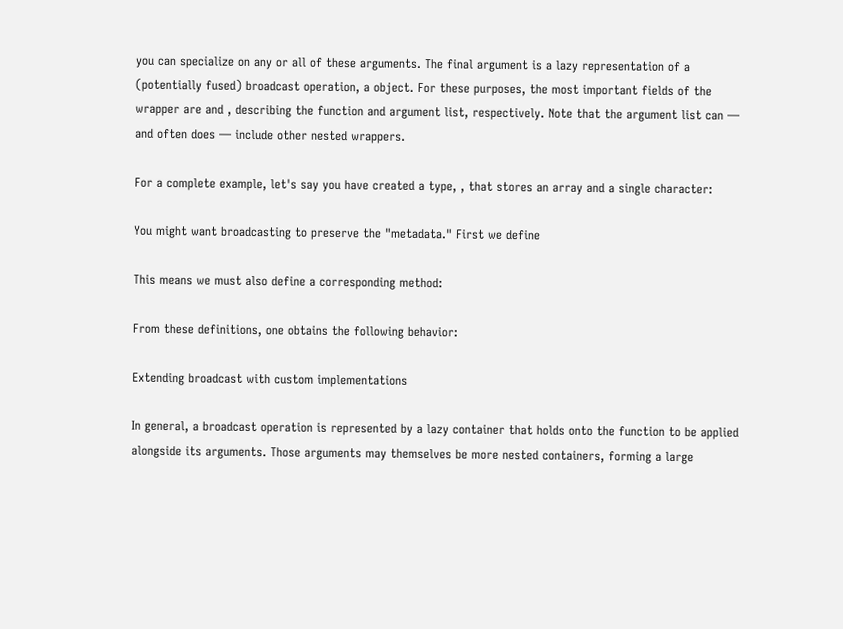you can specialize on any or all of these arguments. The final argument is a lazy representation of a (potentially fused) broadcast operation, a object. For these purposes, the most important fields of the wrapper are and , describing the function and argument list, respectively. Note that the argument list can — and often does — include other nested wrappers.

For a complete example, let's say you have created a type, , that stores an array and a single character:

You might want broadcasting to preserve the "metadata." First we define

This means we must also define a corresponding method:

From these definitions, one obtains the following behavior:

Extending broadcast with custom implementations

In general, a broadcast operation is represented by a lazy container that holds onto the function to be applied alongside its arguments. Those arguments may themselves be more nested containers, forming a large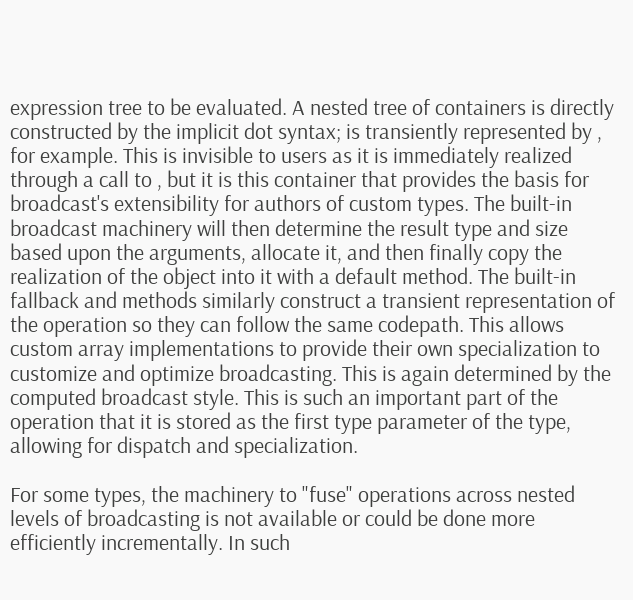expression tree to be evaluated. A nested tree of containers is directly constructed by the implicit dot syntax; is transiently represented by , for example. This is invisible to users as it is immediately realized through a call to , but it is this container that provides the basis for broadcast's extensibility for authors of custom types. The built-in broadcast machinery will then determine the result type and size based upon the arguments, allocate it, and then finally copy the realization of the object into it with a default method. The built-in fallback and methods similarly construct a transient representation of the operation so they can follow the same codepath. This allows custom array implementations to provide their own specialization to customize and optimize broadcasting. This is again determined by the computed broadcast style. This is such an important part of the operation that it is stored as the first type parameter of the type, allowing for dispatch and specialization.

For some types, the machinery to "fuse" operations across nested levels of broadcasting is not available or could be done more efficiently incrementally. In such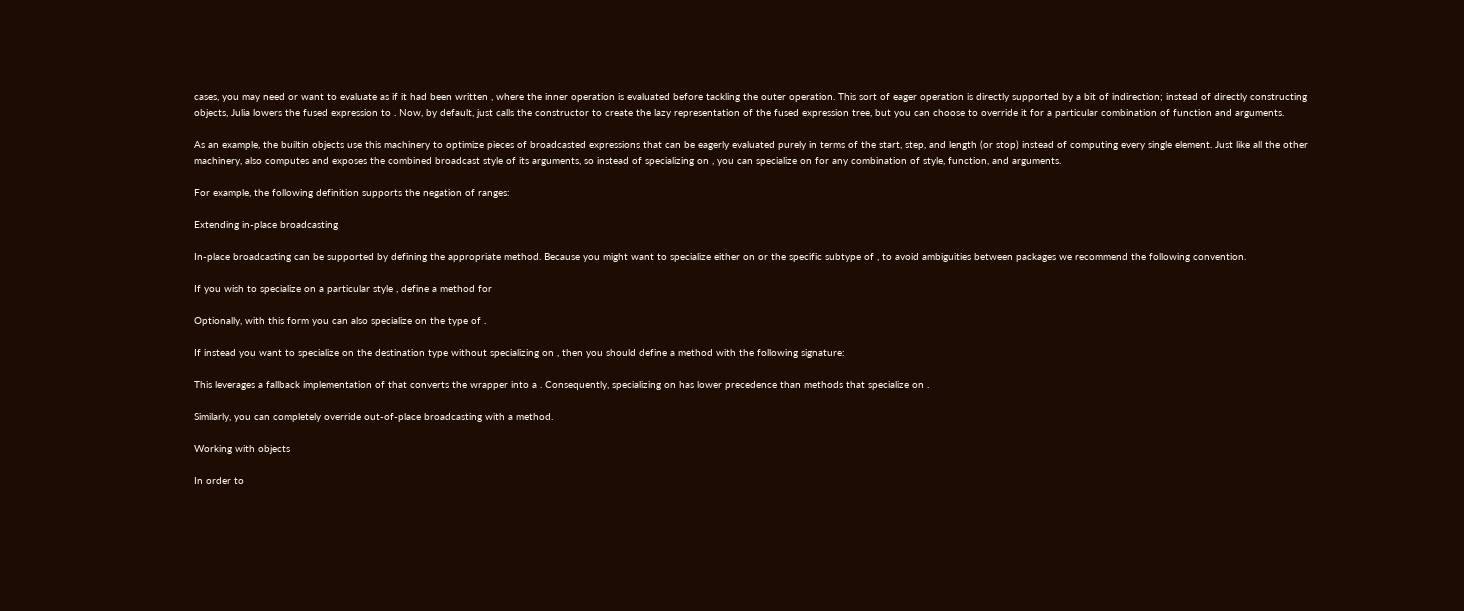cases, you may need or want to evaluate as if it had been written , where the inner operation is evaluated before tackling the outer operation. This sort of eager operation is directly supported by a bit of indirection; instead of directly constructing objects, Julia lowers the fused expression to . Now, by default, just calls the constructor to create the lazy representation of the fused expression tree, but you can choose to override it for a particular combination of function and arguments.

As an example, the builtin objects use this machinery to optimize pieces of broadcasted expressions that can be eagerly evaluated purely in terms of the start, step, and length (or stop) instead of computing every single element. Just like all the other machinery, also computes and exposes the combined broadcast style of its arguments, so instead of specializing on , you can specialize on for any combination of style, function, and arguments.

For example, the following definition supports the negation of ranges:

Extending in-place broadcasting

In-place broadcasting can be supported by defining the appropriate method. Because you might want to specialize either on or the specific subtype of , to avoid ambiguities between packages we recommend the following convention.

If you wish to specialize on a particular style , define a method for

Optionally, with this form you can also specialize on the type of .

If instead you want to specialize on the destination type without specializing on , then you should define a method with the following signature:

This leverages a fallback implementation of that converts the wrapper into a . Consequently, specializing on has lower precedence than methods that specialize on .

Similarly, you can completely override out-of-place broadcasting with a method.

Working with objects

In order to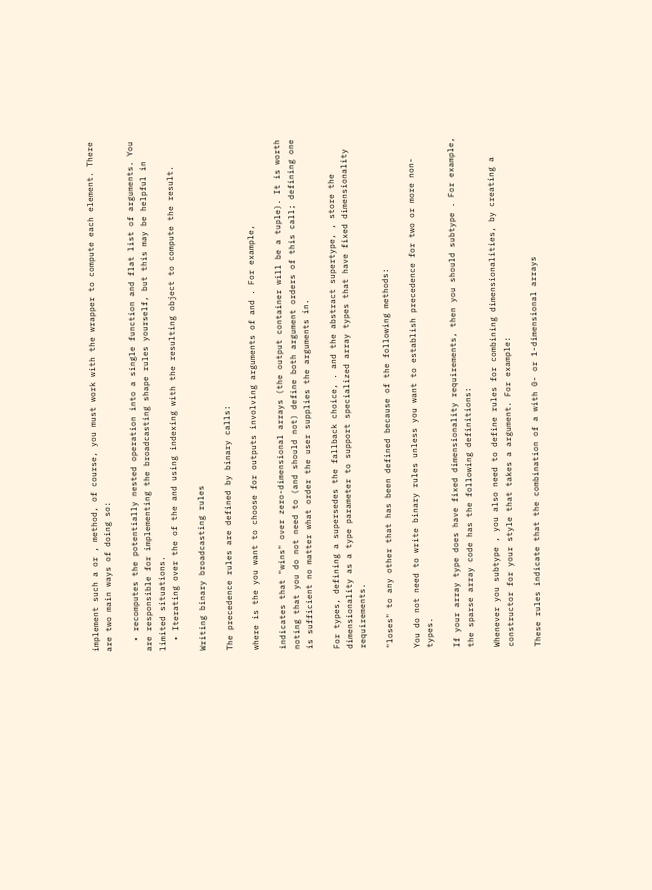implement such a or , method, of course, you must work with the wrapper to compute each element. There are two main ways of doing so:

  • recomputes the potentially nested operation into a single function and flat list of arguments. You are responsible for implementing the broadcasting shape rules yourself, but this may be helpful in limited situations.
  • Iterating over the of the and using indexing with the resulting object to compute the result.

Writing binary broadcasting rules

The precedence rules are defined by binary calls:

where is the you want to choose for outputs involving arguments of and . For example,

indicates that "wins" over zero-dimensional arrays (the output container will be a tuple). It is worth noting that you do not need to (and should not) define both argument orders of this call; defining one is sufficient no matter what order the user supplies the arguments in.

For types, defining a supersedes the fallback choice, . and the abstract supertype, , store the dimensionality as a type parameter to support specialized array types that have fixed dimensionality requirements.

"loses" to any other that has been defined because of the following methods:

You do not need to write binary rules unless you want to establish precedence for two or more non- types.

If your array type does have fixed dimensionality requirements, then you should subtype . For example, the sparse array code has the following definitions:

Whenever you subtype , you also need to define rules for combining dimensionalities, by creating a constructor for your style that takes a argument. For example:

These rules indicate that the combination of a with 0- or 1-dimensional arrays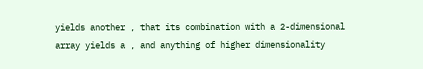yields another , that its combination with a 2-dimensional array yields a , and anything of higher dimensionality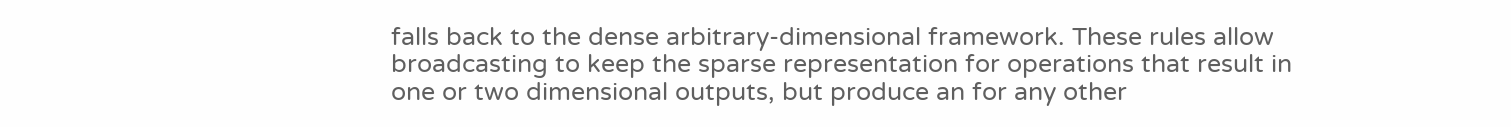falls back to the dense arbitrary-dimensional framework. These rules allow broadcasting to keep the sparse representation for operations that result in one or two dimensional outputs, but produce an for any other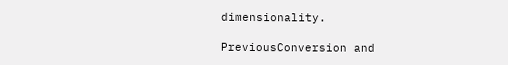dimensionality.

PreviousConversion and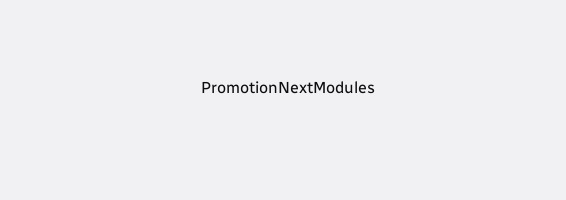PromotionNextModules